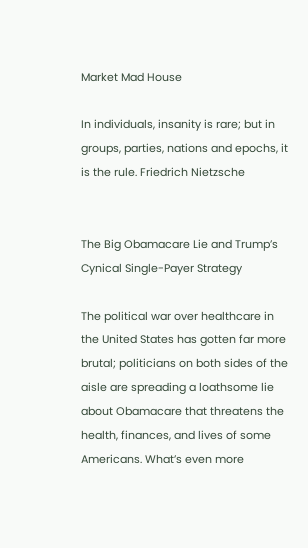Market Mad House

In individuals, insanity is rare; but in groups, parties, nations and epochs, it is the rule. Friedrich Nietzsche


The Big Obamacare Lie and Trump’s Cynical Single-Payer Strategy

The political war over healthcare in the United States has gotten far more brutal; politicians on both sides of the aisle are spreading a loathsome lie about Obamacare that threatens the health, finances, and lives of some Americans. What’s even more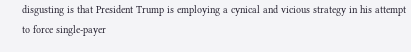disgusting is that President Trump is employing a cynical and vicious strategy in his attempt to force single-payer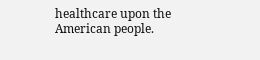healthcare upon the American people.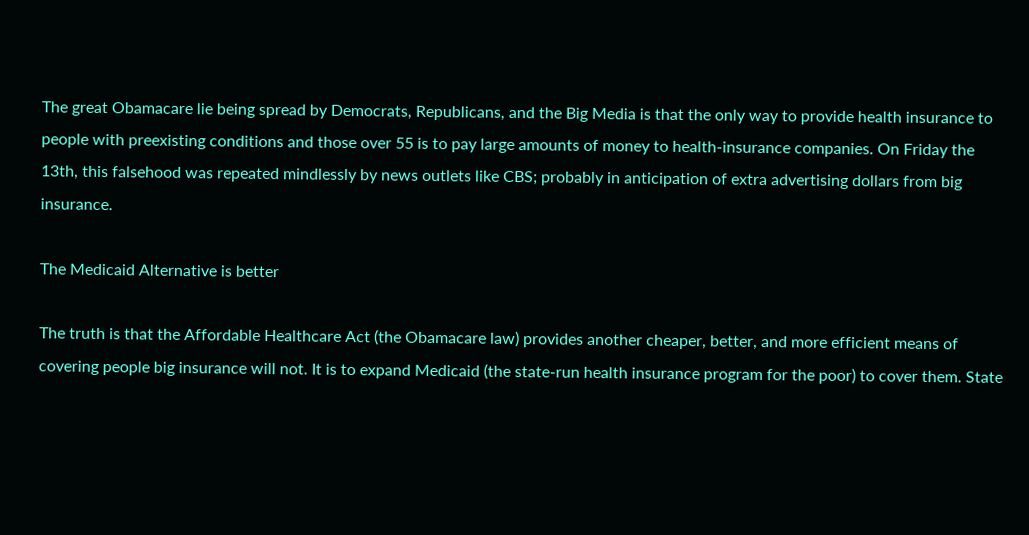The great Obamacare lie being spread by Democrats, Republicans, and the Big Media is that the only way to provide health insurance to people with preexisting conditions and those over 55 is to pay large amounts of money to health-insurance companies. On Friday the 13th, this falsehood was repeated mindlessly by news outlets like CBS; probably in anticipation of extra advertising dollars from big insurance.

The Medicaid Alternative is better

The truth is that the Affordable Healthcare Act (the Obamacare law) provides another cheaper, better, and more efficient means of covering people big insurance will not. It is to expand Medicaid (the state-run health insurance program for the poor) to cover them. State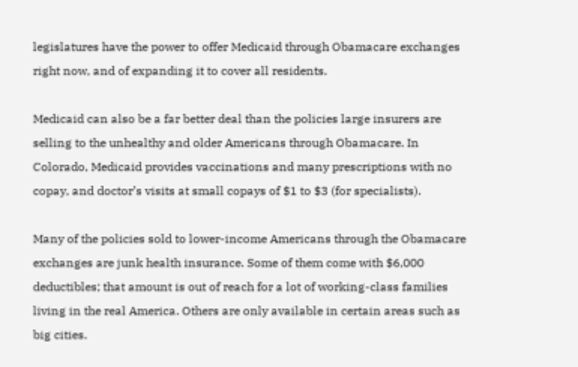legislatures have the power to offer Medicaid through Obamacare exchanges right now, and of expanding it to cover all residents.

Medicaid can also be a far better deal than the policies large insurers are selling to the unhealthy and older Americans through Obamacare. In Colorado, Medicaid provides vaccinations and many prescriptions with no copay, and doctor’s visits at small copays of $1 to $3 (for specialists).

Many of the policies sold to lower-income Americans through the Obamacare exchanges are junk health insurance. Some of them come with $6,000 deductibles; that amount is out of reach for a lot of working-class families living in the real America. Others are only available in certain areas such as big cities.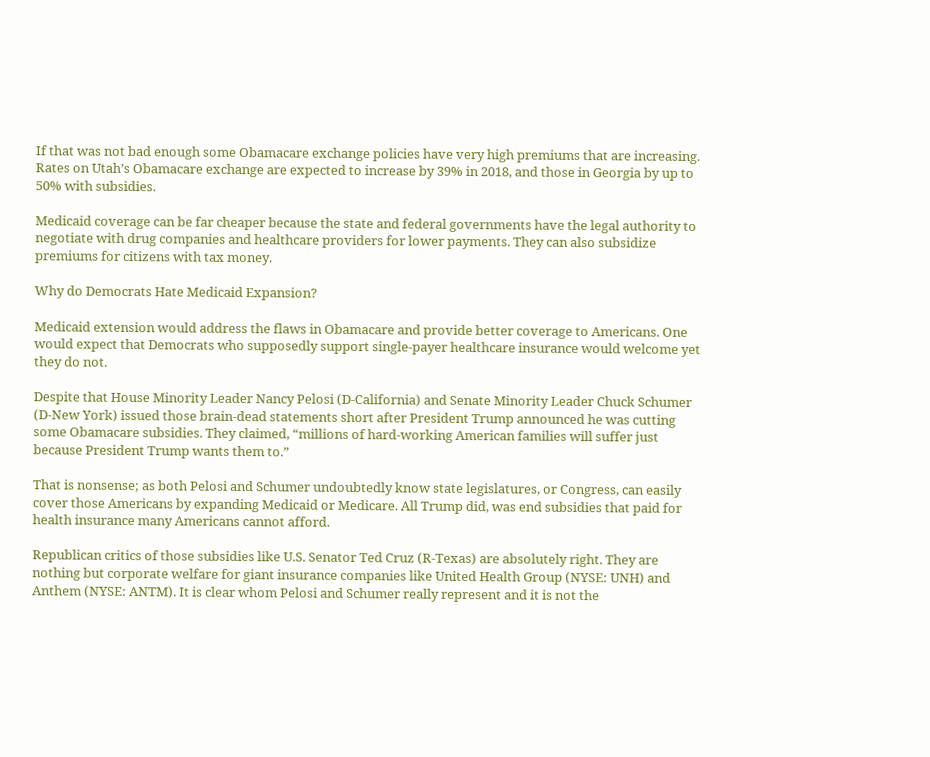If that was not bad enough some Obamacare exchange policies have very high premiums that are increasing. Rates on Utah’s Obamacare exchange are expected to increase by 39% in 2018, and those in Georgia by up to 50% with subsidies.

Medicaid coverage can be far cheaper because the state and federal governments have the legal authority to negotiate with drug companies and healthcare providers for lower payments. They can also subsidize premiums for citizens with tax money.

Why do Democrats Hate Medicaid Expansion?

Medicaid extension would address the flaws in Obamacare and provide better coverage to Americans. One would expect that Democrats who supposedly support single-payer healthcare insurance would welcome yet they do not.

Despite that House Minority Leader Nancy Pelosi (D-California) and Senate Minority Leader Chuck Schumer (D-New York) issued those brain-dead statements short after President Trump announced he was cutting some Obamacare subsidies. They claimed, “millions of hard-working American families will suffer just because President Trump wants them to.”

That is nonsense; as both Pelosi and Schumer undoubtedly know state legislatures, or Congress, can easily cover those Americans by expanding Medicaid or Medicare. All Trump did, was end subsidies that paid for health insurance many Americans cannot afford.

Republican critics of those subsidies like U.S. Senator Ted Cruz (R-Texas) are absolutely right. They are nothing but corporate welfare for giant insurance companies like United Health Group (NYSE: UNH) and Anthem (NYSE: ANTM). It is clear whom Pelosi and Schumer really represent and it is not the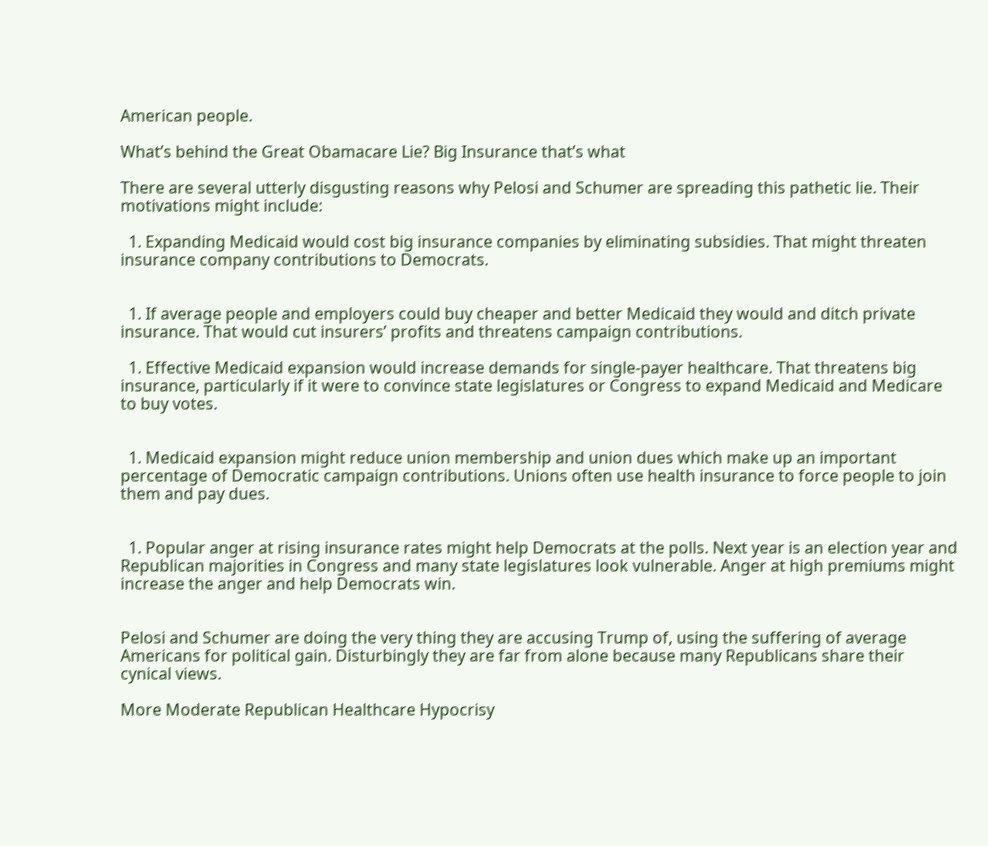American people.

What’s behind the Great Obamacare Lie? Big Insurance that’s what

There are several utterly disgusting reasons why Pelosi and Schumer are spreading this pathetic lie. Their motivations might include:

  1. Expanding Medicaid would cost big insurance companies by eliminating subsidies. That might threaten insurance company contributions to Democrats.


  1. If average people and employers could buy cheaper and better Medicaid they would and ditch private insurance. That would cut insurers’ profits and threatens campaign contributions.

  1. Effective Medicaid expansion would increase demands for single-payer healthcare. That threatens big insurance, particularly if it were to convince state legislatures or Congress to expand Medicaid and Medicare to buy votes.


  1. Medicaid expansion might reduce union membership and union dues which make up an important percentage of Democratic campaign contributions. Unions often use health insurance to force people to join them and pay dues.


  1. Popular anger at rising insurance rates might help Democrats at the polls. Next year is an election year and Republican majorities in Congress and many state legislatures look vulnerable. Anger at high premiums might increase the anger and help Democrats win.


Pelosi and Schumer are doing the very thing they are accusing Trump of, using the suffering of average Americans for political gain. Disturbingly they are far from alone because many Republicans share their cynical views.

More Moderate Republican Healthcare Hypocrisy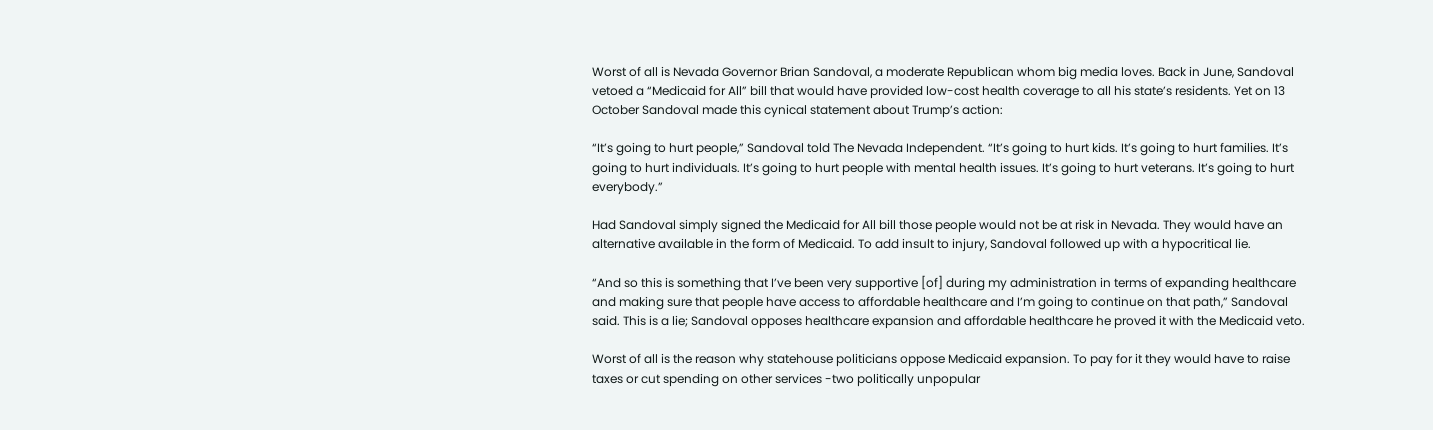Worst of all is Nevada Governor Brian Sandoval, a moderate Republican whom big media loves. Back in June, Sandoval vetoed a “Medicaid for All” bill that would have provided low-cost health coverage to all his state’s residents. Yet on 13 October Sandoval made this cynical statement about Trump’s action:

“It’s going to hurt people,” Sandoval told The Nevada Independent. “It’s going to hurt kids. It’s going to hurt families. It’s going to hurt individuals. It’s going to hurt people with mental health issues. It’s going to hurt veterans. It’s going to hurt everybody.”

Had Sandoval simply signed the Medicaid for All bill those people would not be at risk in Nevada. They would have an alternative available in the form of Medicaid. To add insult to injury, Sandoval followed up with a hypocritical lie.

“And so this is something that I’ve been very supportive [of] during my administration in terms of expanding healthcare and making sure that people have access to affordable healthcare and I’m going to continue on that path,” Sandoval said. This is a lie; Sandoval opposes healthcare expansion and affordable healthcare he proved it with the Medicaid veto.

Worst of all is the reason why statehouse politicians oppose Medicaid expansion. To pay for it they would have to raise taxes or cut spending on other services -two politically unpopular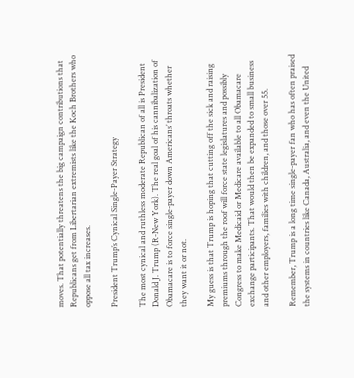moves. That potentially threatens the big campaign contributions that Republicans get from Libertarian extremists like the Koch Brothers who oppose all tax increases.

President Trump’s Cynical Single-Payer Strategy

The most cynical and ruthless moderate Republican of all is President Donald J. Trump (R-New York). The real goal of his cannibalization of Obamacare is to force single-payer down Americans’ throats whether they want it or not.

My guess is that Trump is hoping that cutting off the sick and raising premiums through the roof will force state legislatures and possibly Congress to make Medicaid or Medicare available to all Obamacare exchange participants. That would then be expanded to small business and other employers, families with children, and those over 55.

Remember, Trump is a long time single-payer fan who has often praised the systems in countries like Canada, Australia, and even the United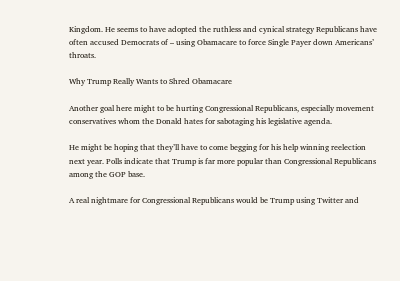Kingdom. He seems to have adopted the ruthless and cynical strategy Republicans have often accused Democrats of – using Obamacare to force Single Payer down Americans’ throats.

Why Trump Really Wants to Shred Obamacare

Another goal here might to be hurting Congressional Republicans, especially movement conservatives whom the Donald hates for sabotaging his legislative agenda.

He might be hoping that they’ll have to come begging for his help winning reelection next year. Polls indicate that Trump is far more popular than Congressional Republicans among the GOP base.

A real nightmare for Congressional Republicans would be Trump using Twitter and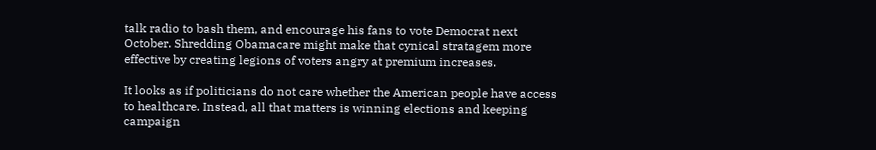talk radio to bash them, and encourage his fans to vote Democrat next October. Shredding Obamacare might make that cynical stratagem more effective by creating legions of voters angry at premium increases.

It looks as if politicians do not care whether the American people have access to healthcare. Instead, all that matters is winning elections and keeping campaign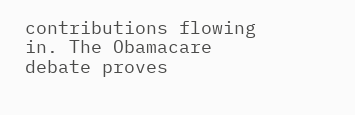contributions flowing in. The Obamacare debate proves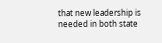that new leadership is needed in both state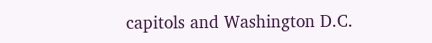capitols and Washington D.C.